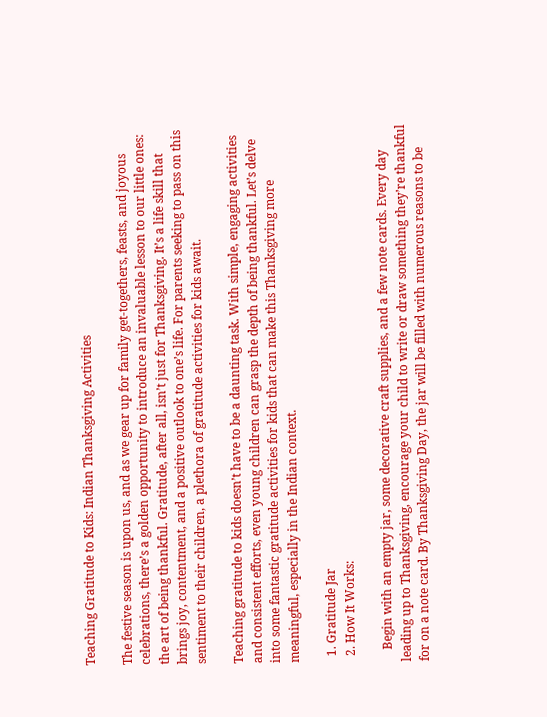Teaching Gratitude to Kids: Indian Thanksgiving Activities

The festive season is upon us, and as we gear up for family get-togethers, feasts, and joyous celebrations, there’s a golden opportunity to introduce an invaluable lesson to our little ones: the art of being thankful. Gratitude, after all, isn’t just for Thanksgiving. It’s a life skill that brings joy, contentment, and a positive outlook to one’s life. For parents seeking to pass on this sentiment to their children, a plethora of gratitude activities for kids await.

Teaching gratitude to kids doesn’t have to be a daunting task. With simple, engaging activities and consistent efforts, even young children can grasp the depth of being thankful. Let’s delve into some fantastic gratitude activities for kids that can make this Thanksgiving more meaningful, especially in the Indian context.

  1. Gratitude Jar
  2. How It Works:

    Begin with an empty jar, some decorative craft supplies, and a few note cards. Every day leading up to Thanksgiving, encourage your child to write or draw something they’re thankful for on a note card. By Thanksgiving Day, the jar will be filled with numerous reasons to be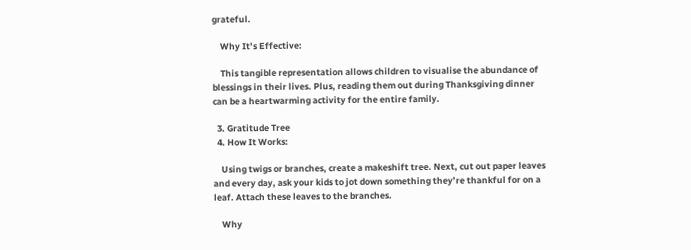grateful.

    Why It’s Effective:

    This tangible representation allows children to visualise the abundance of blessings in their lives. Plus, reading them out during Thanksgiving dinner can be a heartwarming activity for the entire family.

  3. Gratitude Tree
  4. How It Works:

    Using twigs or branches, create a makeshift tree. Next, cut out paper leaves and every day, ask your kids to jot down something they’re thankful for on a leaf. Attach these leaves to the branches.

    Why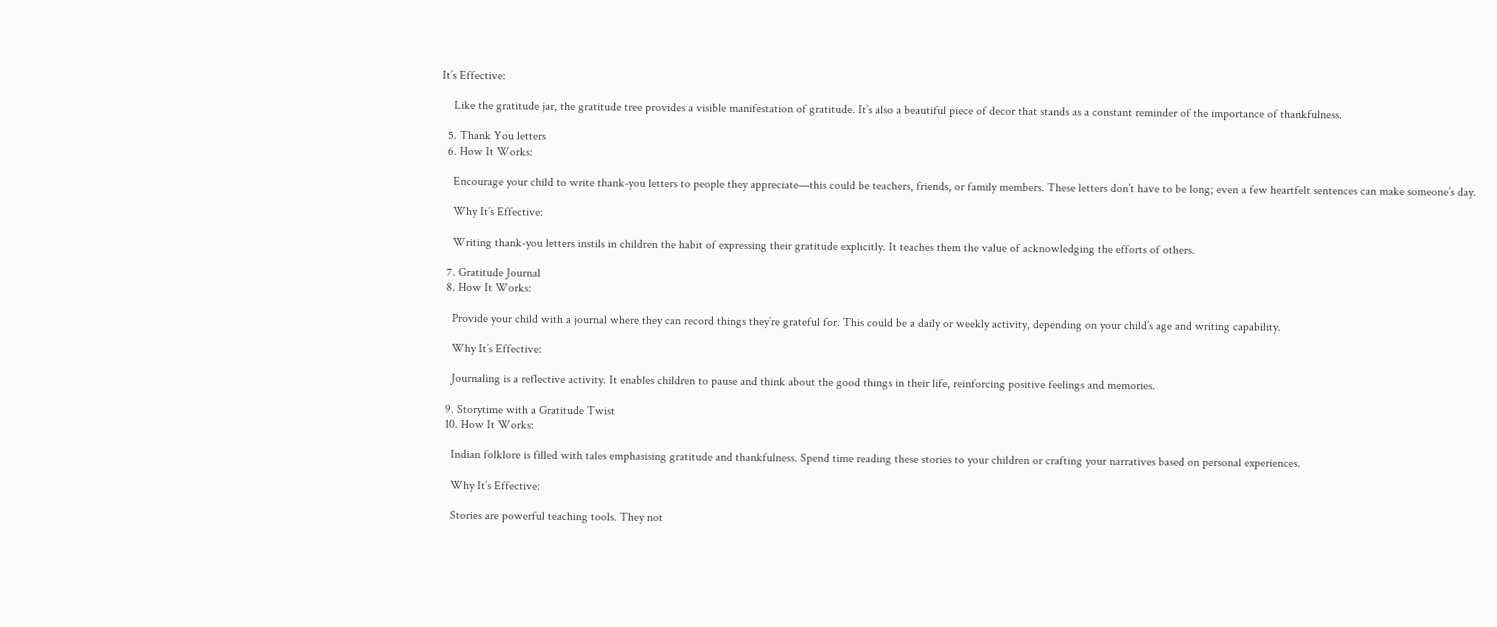It’s Effective:

    Like the gratitude jar, the gratitude tree provides a visible manifestation of gratitude. It’s also a beautiful piece of decor that stands as a constant reminder of the importance of thankfulness.

  5. Thank You letters
  6. How It Works:

    Encourage your child to write thank-you letters to people they appreciate—this could be teachers, friends, or family members. These letters don’t have to be long; even a few heartfelt sentences can make someone’s day.

    Why It’s Effective:

    Writing thank-you letters instils in children the habit of expressing their gratitude explicitly. It teaches them the value of acknowledging the efforts of others.

  7. Gratitude Journal
  8. How It Works:

    Provide your child with a journal where they can record things they’re grateful for. This could be a daily or weekly activity, depending on your child’s age and writing capability.

    Why It’s Effective:

    Journaling is a reflective activity. It enables children to pause and think about the good things in their life, reinforcing positive feelings and memories.

  9. Storytime with a Gratitude Twist
  10. How It Works:

    Indian folklore is filled with tales emphasising gratitude and thankfulness. Spend time reading these stories to your children or crafting your narratives based on personal experiences.

    Why It’s Effective:

    Stories are powerful teaching tools. They not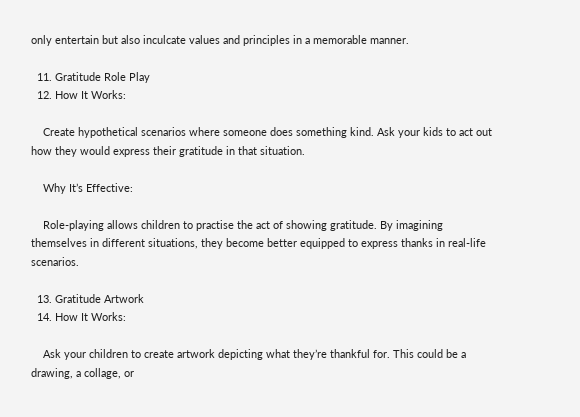only entertain but also inculcate values and principles in a memorable manner.

  11. Gratitude Role Play
  12. How It Works:

    Create hypothetical scenarios where someone does something kind. Ask your kids to act out how they would express their gratitude in that situation.

    Why It’s Effective:

    Role-playing allows children to practise the act of showing gratitude. By imagining themselves in different situations, they become better equipped to express thanks in real-life scenarios.

  13. Gratitude Artwork
  14. How It Works:

    Ask your children to create artwork depicting what they’re thankful for. This could be a drawing, a collage, or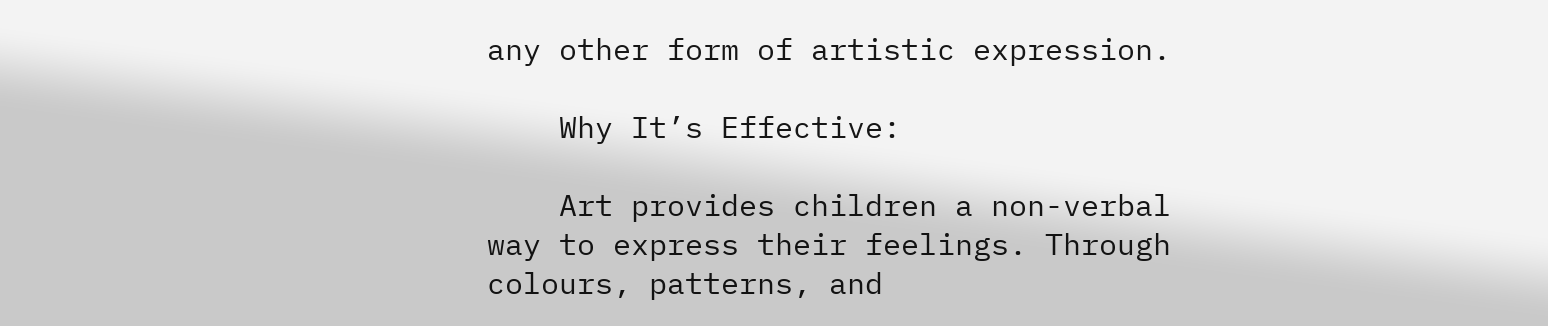any other form of artistic expression.

    Why It’s Effective:

    Art provides children a non-verbal way to express their feelings. Through colours, patterns, and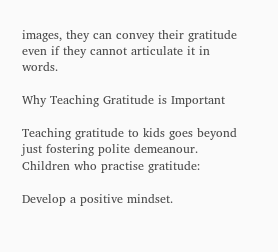images, they can convey their gratitude even if they cannot articulate it in words.

Why Teaching Gratitude is Important

Teaching gratitude to kids goes beyond just fostering polite demeanour. Children who practise gratitude:

Develop a positive mindset.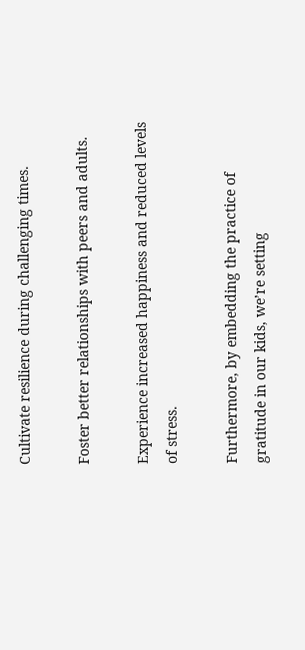Cultivate resilience during challenging times.

Foster better relationships with peers and adults.

Experience increased happiness and reduced levels of stress.

Furthermore, by embedding the practice of gratitude in our kids, we’re setting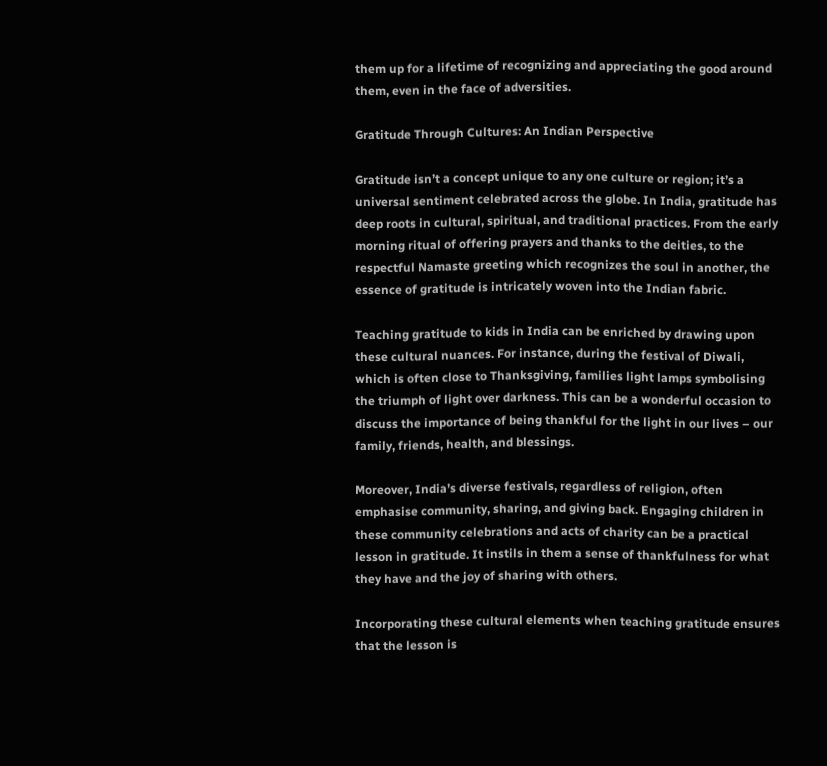them up for a lifetime of recognizing and appreciating the good around them, even in the face of adversities.

Gratitude Through Cultures: An Indian Perspective

Gratitude isn’t a concept unique to any one culture or region; it’s a universal sentiment celebrated across the globe. In India, gratitude has deep roots in cultural, spiritual, and traditional practices. From the early morning ritual of offering prayers and thanks to the deities, to the respectful Namaste greeting which recognizes the soul in another, the essence of gratitude is intricately woven into the Indian fabric.

Teaching gratitude to kids in India can be enriched by drawing upon these cultural nuances. For instance, during the festival of Diwali, which is often close to Thanksgiving, families light lamps symbolising the triumph of light over darkness. This can be a wonderful occasion to discuss the importance of being thankful for the light in our lives – our family, friends, health, and blessings.

Moreover, India’s diverse festivals, regardless of religion, often emphasise community, sharing, and giving back. Engaging children in these community celebrations and acts of charity can be a practical lesson in gratitude. It instils in them a sense of thankfulness for what they have and the joy of sharing with others.

Incorporating these cultural elements when teaching gratitude ensures that the lesson is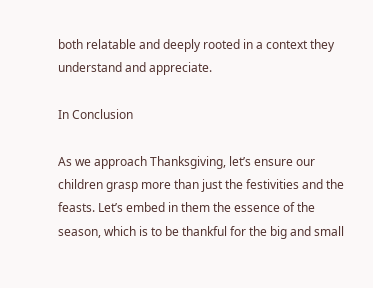both relatable and deeply rooted in a context they understand and appreciate.

In Conclusion

As we approach Thanksgiving, let’s ensure our children grasp more than just the festivities and the feasts. Let’s embed in them the essence of the season, which is to be thankful for the big and small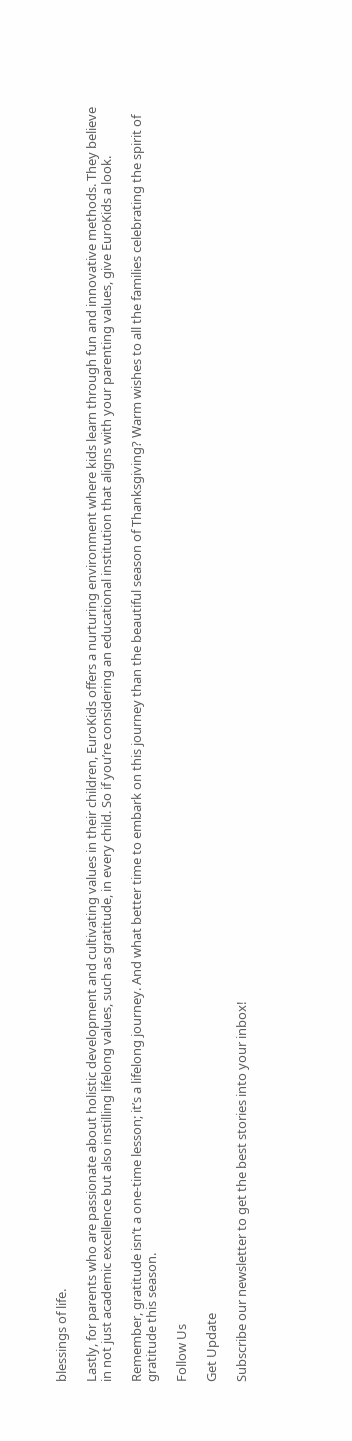blessings of life.

Lastly, for parents who are passionate about holistic development and cultivating values in their children, EuroKids offers a nurturing environment where kids learn through fun and innovative methods. They believe in not just academic excellence but also instilling lifelong values, such as gratitude, in every child. So if you’re considering an educational institution that aligns with your parenting values, give EuroKids a look.

Remember, gratitude isn’t a one-time lesson; it’s a lifelong journey. And what better time to embark on this journey than the beautiful season of Thanksgiving? Warm wishes to all the families celebrating the spirit of gratitude this season.

Follow Us

Get Update

Subscribe our newsletter to get the best stories into your inbox!